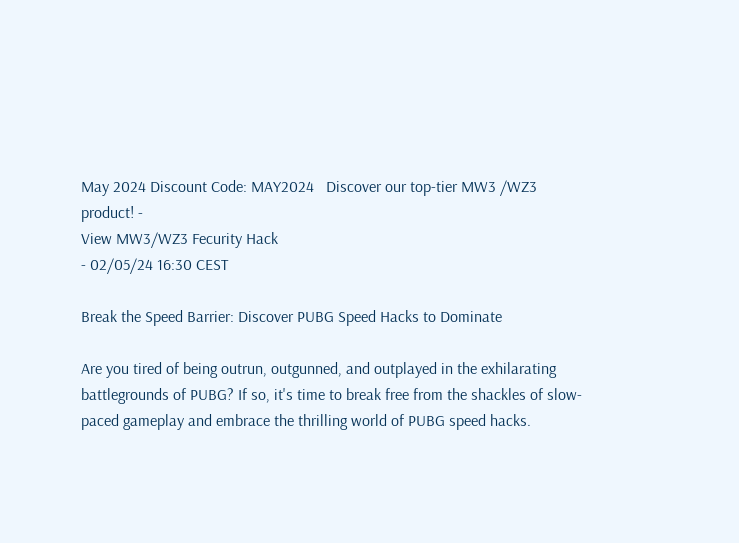May 2024 Discount Code: MAY2024   Discover our top-tier MW3 /WZ3 product! -
View MW3/WZ3 Fecurity Hack
- 02/05/24 16:30 CEST

Break the Speed Barrier: Discover PUBG Speed Hacks to Dominate

Are you tired of being outrun, outgunned, and outplayed in the exhilarating battlegrounds of PUBG? If so, it's time to break free from the shackles of slow-paced gameplay and embrace the thrilling world of PUBG speed hacks.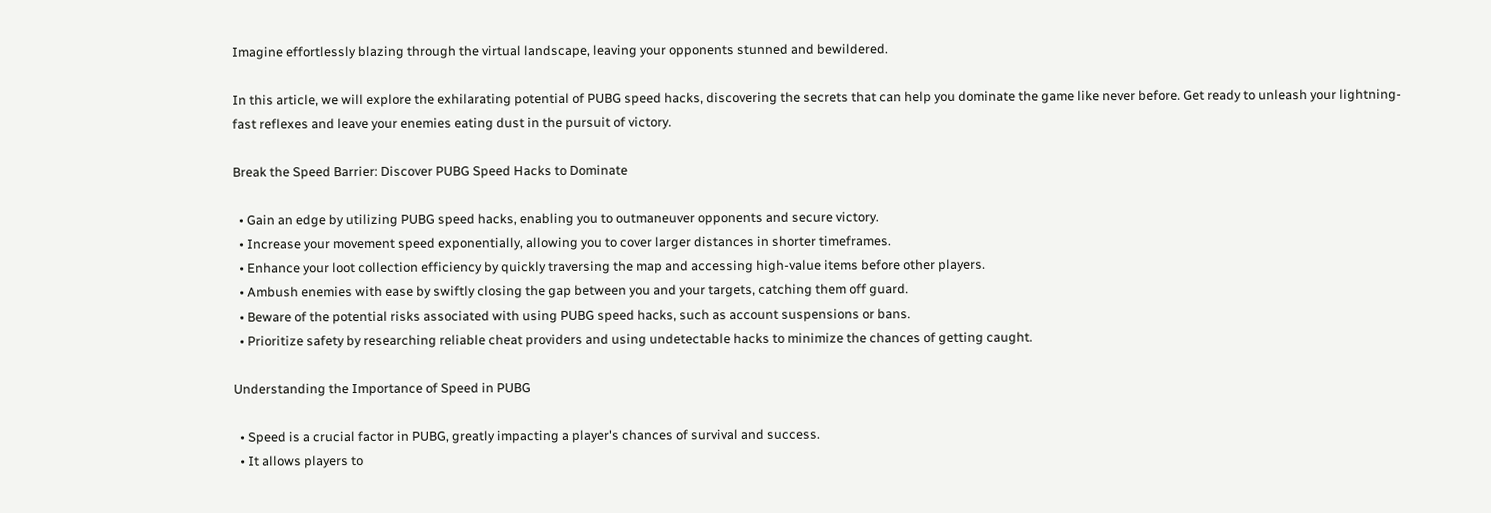Imagine effortlessly blazing through the virtual landscape, leaving your opponents stunned and bewildered.

In this article, we will explore the exhilarating potential of PUBG speed hacks, discovering the secrets that can help you dominate the game like never before. Get ready to unleash your lightning-fast reflexes and leave your enemies eating dust in the pursuit of victory.

Break the Speed Barrier: Discover PUBG Speed Hacks to Dominate

  • Gain an edge by utilizing PUBG speed hacks, enabling you to outmaneuver opponents and secure victory.
  • Increase your movement speed exponentially, allowing you to cover larger distances in shorter timeframes.
  • Enhance your loot collection efficiency by quickly traversing the map and accessing high-value items before other players.
  • Ambush enemies with ease by swiftly closing the gap between you and your targets, catching them off guard.
  • Beware of the potential risks associated with using PUBG speed hacks, such as account suspensions or bans.
  • Prioritize safety by researching reliable cheat providers and using undetectable hacks to minimize the chances of getting caught.

Understanding the Importance of Speed in PUBG

  • Speed is a crucial factor in PUBG, greatly impacting a player's chances of survival and success.
  • It allows players to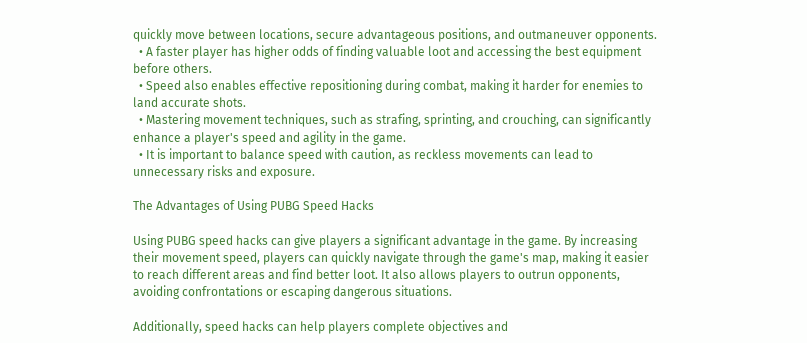quickly move between locations, secure advantageous positions, and outmaneuver opponents.
  • A faster player has higher odds of finding valuable loot and accessing the best equipment before others.
  • Speed also enables effective repositioning during combat, making it harder for enemies to land accurate shots.
  • Mastering movement techniques, such as strafing, sprinting, and crouching, can significantly enhance a player's speed and agility in the game.
  • It is important to balance speed with caution, as reckless movements can lead to unnecessary risks and exposure.

The Advantages of Using PUBG Speed Hacks

Using PUBG speed hacks can give players a significant advantage in the game. By increasing their movement speed, players can quickly navigate through the game's map, making it easier to reach different areas and find better loot. It also allows players to outrun opponents, avoiding confrontations or escaping dangerous situations.

Additionally, speed hacks can help players complete objectives and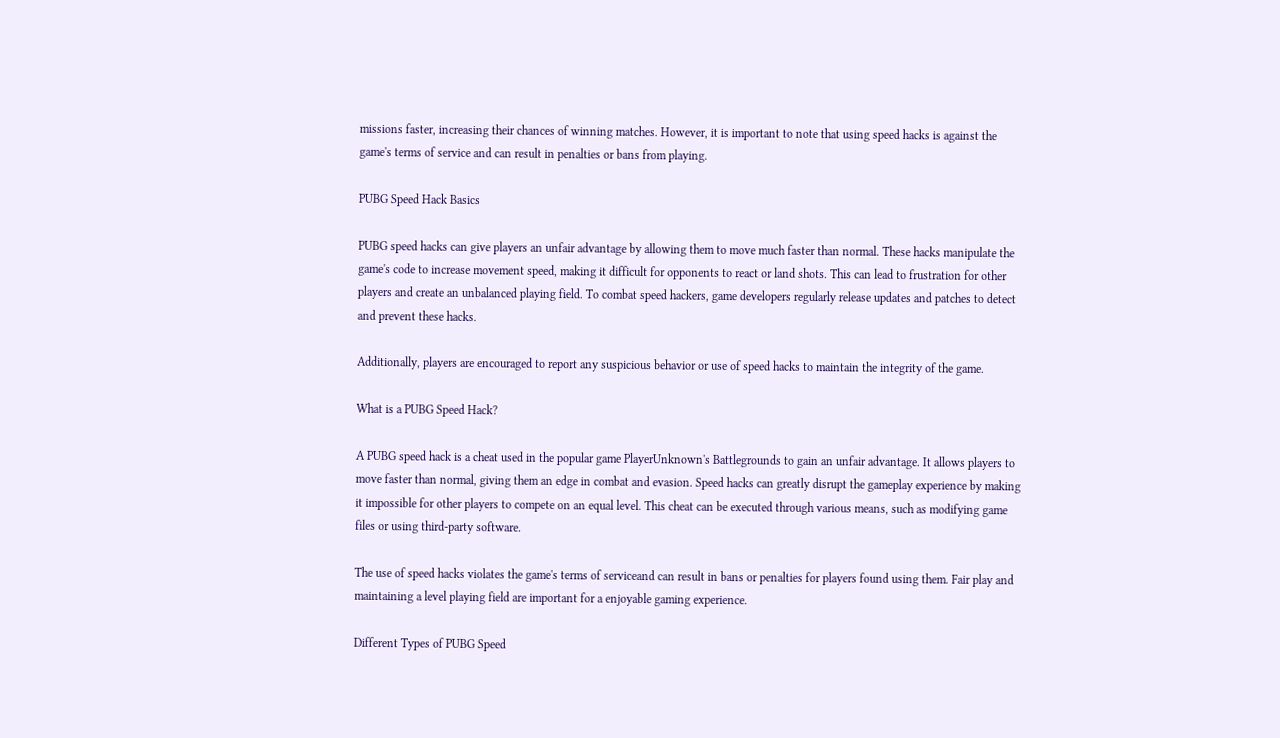missions faster, increasing their chances of winning matches. However, it is important to note that using speed hacks is against the game's terms of service and can result in penalties or bans from playing.

PUBG Speed Hack Basics

PUBG speed hacks can give players an unfair advantage by allowing them to move much faster than normal. These hacks manipulate the game's code to increase movement speed, making it difficult for opponents to react or land shots. This can lead to frustration for other players and create an unbalanced playing field. To combat speed hackers, game developers regularly release updates and patches to detect and prevent these hacks.

Additionally, players are encouraged to report any suspicious behavior or use of speed hacks to maintain the integrity of the game.

What is a PUBG Speed Hack?

A PUBG speed hack is a cheat used in the popular game PlayerUnknown's Battlegrounds to gain an unfair advantage. It allows players to move faster than normal, giving them an edge in combat and evasion. Speed hacks can greatly disrupt the gameplay experience by making it impossible for other players to compete on an equal level. This cheat can be executed through various means, such as modifying game files or using third-party software.

The use of speed hacks violates the game's terms of serviceand can result in bans or penalties for players found using them. Fair play and maintaining a level playing field are important for a enjoyable gaming experience.

Different Types of PUBG Speed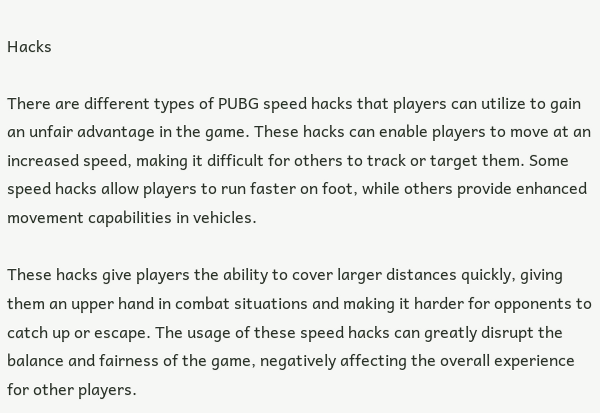Hacks

There are different types of PUBG speed hacks that players can utilize to gain an unfair advantage in the game. These hacks can enable players to move at an increased speed, making it difficult for others to track or target them. Some speed hacks allow players to run faster on foot, while others provide enhanced movement capabilities in vehicles.

These hacks give players the ability to cover larger distances quickly, giving them an upper hand in combat situations and making it harder for opponents to catch up or escape. The usage of these speed hacks can greatly disrupt the balance and fairness of the game, negatively affecting the overall experience for other players.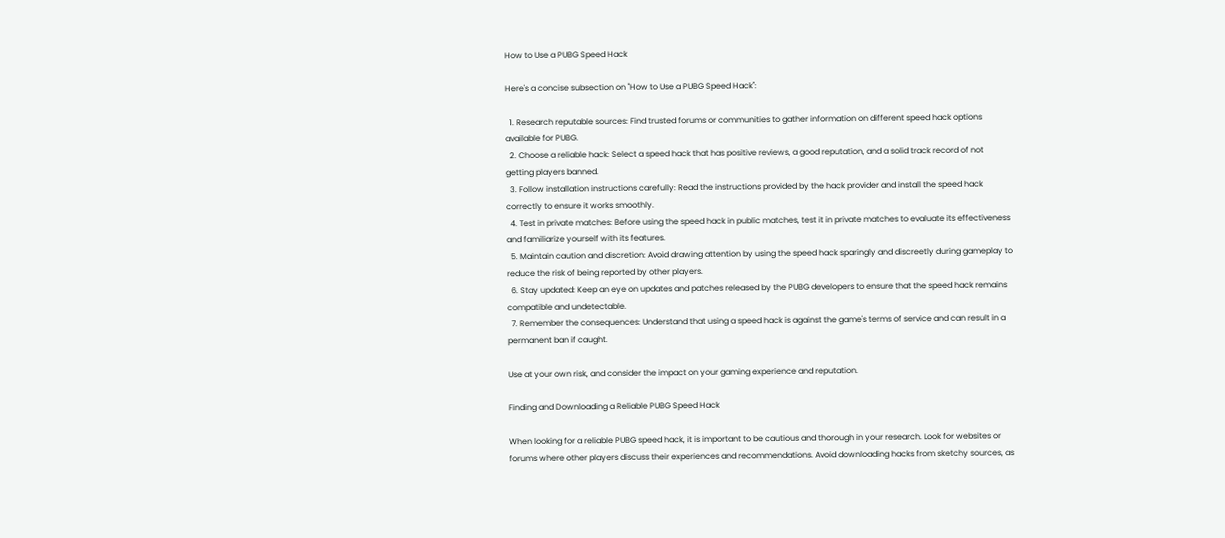How to Use a PUBG Speed Hack

Here's a concise subsection on "How to Use a PUBG Speed Hack":

  1. Research reputable sources: Find trusted forums or communities to gather information on different speed hack options available for PUBG.
  2. Choose a reliable hack: Select a speed hack that has positive reviews, a good reputation, and a solid track record of not getting players banned.
  3. Follow installation instructions carefully: Read the instructions provided by the hack provider and install the speed hack correctly to ensure it works smoothly.
  4. Test in private matches: Before using the speed hack in public matches, test it in private matches to evaluate its effectiveness and familiarize yourself with its features.
  5. Maintain caution and discretion: Avoid drawing attention by using the speed hack sparingly and discreetly during gameplay to reduce the risk of being reported by other players.
  6. Stay updated: Keep an eye on updates and patches released by the PUBG developers to ensure that the speed hack remains compatible and undetectable.
  7. Remember the consequences: Understand that using a speed hack is against the game's terms of service and can result in a permanent ban if caught.

Use at your own risk, and consider the impact on your gaming experience and reputation.

Finding and Downloading a Reliable PUBG Speed Hack

When looking for a reliable PUBG speed hack, it is important to be cautious and thorough in your research. Look for websites or forums where other players discuss their experiences and recommendations. Avoid downloading hacks from sketchy sources, as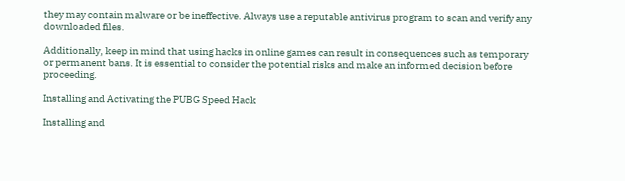they may contain malware or be ineffective. Always use a reputable antivirus program to scan and verify any downloaded files.

Additionally, keep in mind that using hacks in online games can result in consequences such as temporary or permanent bans. It is essential to consider the potential risks and make an informed decision before proceeding.

Installing and Activating the PUBG Speed Hack

Installing and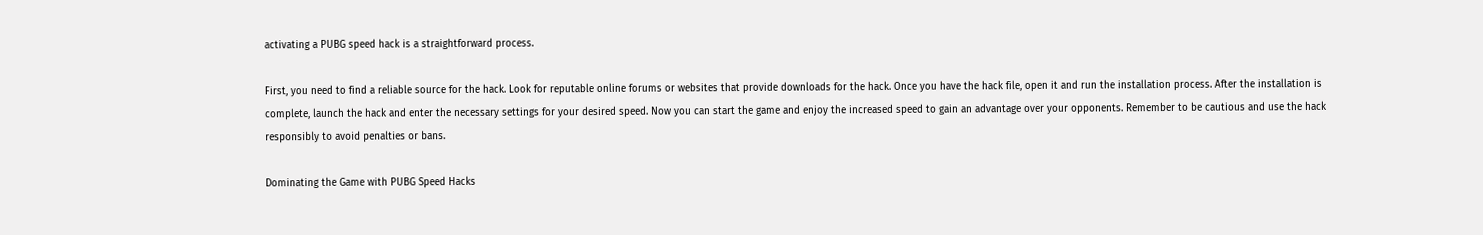activating a PUBG speed hack is a straightforward process.

First, you need to find a reliable source for the hack. Look for reputable online forums or websites that provide downloads for the hack. Once you have the hack file, open it and run the installation process. After the installation is complete, launch the hack and enter the necessary settings for your desired speed. Now you can start the game and enjoy the increased speed to gain an advantage over your opponents. Remember to be cautious and use the hack responsibly to avoid penalties or bans.

Dominating the Game with PUBG Speed Hacks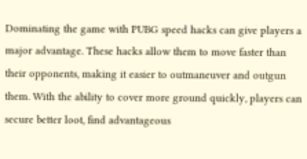Dominating the game with PUBG speed hacks can give players a major advantage. These hacks allow them to move faster than their opponents, making it easier to outmaneuver and outgun them. With the ability to cover more ground quickly, players can secure better loot, find advantageous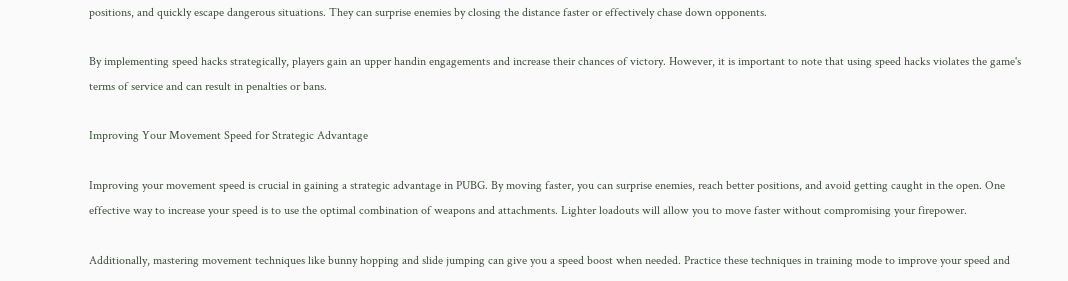positions, and quickly escape dangerous situations. They can surprise enemies by closing the distance faster or effectively chase down opponents.

By implementing speed hacks strategically, players gain an upper handin engagements and increase their chances of victory. However, it is important to note that using speed hacks violates the game's terms of service and can result in penalties or bans.

Improving Your Movement Speed for Strategic Advantage

Improving your movement speed is crucial in gaining a strategic advantage in PUBG. By moving faster, you can surprise enemies, reach better positions, and avoid getting caught in the open. One effective way to increase your speed is to use the optimal combination of weapons and attachments. Lighter loadouts will allow you to move faster without compromising your firepower.

Additionally, mastering movement techniques like bunny hopping and slide jumping can give you a speed boost when needed. Practice these techniques in training mode to improve your speed and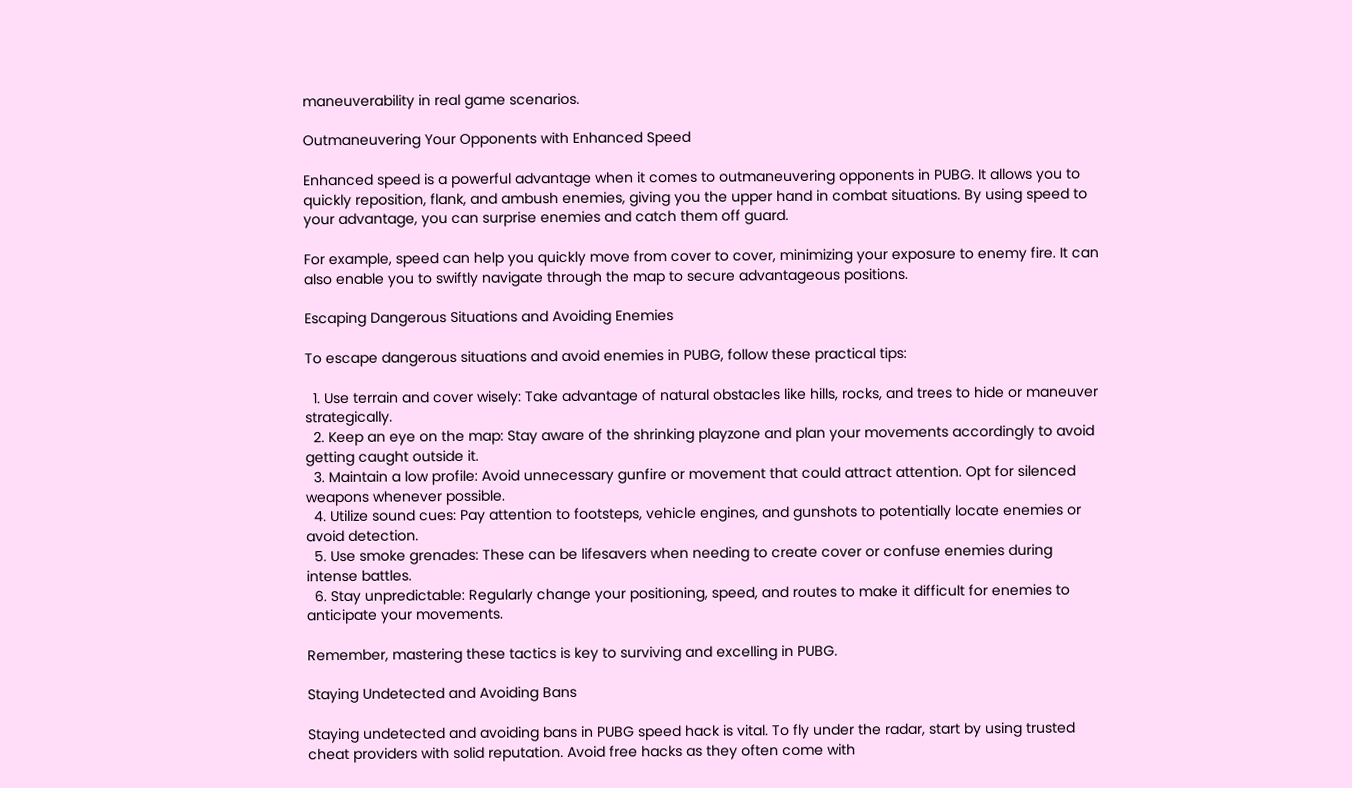maneuverability in real game scenarios.

Outmaneuvering Your Opponents with Enhanced Speed

Enhanced speed is a powerful advantage when it comes to outmaneuvering opponents in PUBG. It allows you to quickly reposition, flank, and ambush enemies, giving you the upper hand in combat situations. By using speed to your advantage, you can surprise enemies and catch them off guard.

For example, speed can help you quickly move from cover to cover, minimizing your exposure to enemy fire. It can also enable you to swiftly navigate through the map to secure advantageous positions.

Escaping Dangerous Situations and Avoiding Enemies

To escape dangerous situations and avoid enemies in PUBG, follow these practical tips:

  1. Use terrain and cover wisely: Take advantage of natural obstacles like hills, rocks, and trees to hide or maneuver strategically.
  2. Keep an eye on the map: Stay aware of the shrinking playzone and plan your movements accordingly to avoid getting caught outside it.
  3. Maintain a low profile: Avoid unnecessary gunfire or movement that could attract attention. Opt for silenced weapons whenever possible.
  4. Utilize sound cues: Pay attention to footsteps, vehicle engines, and gunshots to potentially locate enemies or avoid detection.
  5. Use smoke grenades: These can be lifesavers when needing to create cover or confuse enemies during intense battles.
  6. Stay unpredictable: Regularly change your positioning, speed, and routes to make it difficult for enemies to anticipate your movements.

Remember, mastering these tactics is key to surviving and excelling in PUBG.

Staying Undetected and Avoiding Bans

Staying undetected and avoiding bans in PUBG speed hack is vital. To fly under the radar, start by using trusted cheat providers with solid reputation. Avoid free hacks as they often come with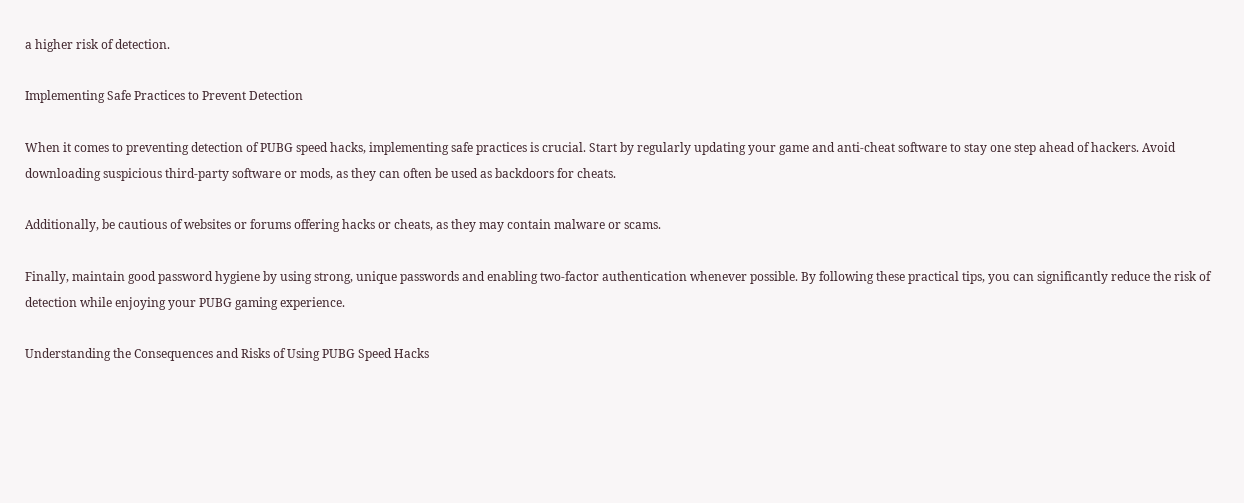a higher risk of detection.

Implementing Safe Practices to Prevent Detection

When it comes to preventing detection of PUBG speed hacks, implementing safe practices is crucial. Start by regularly updating your game and anti-cheat software to stay one step ahead of hackers. Avoid downloading suspicious third-party software or mods, as they can often be used as backdoors for cheats.

Additionally, be cautious of websites or forums offering hacks or cheats, as they may contain malware or scams.

Finally, maintain good password hygiene by using strong, unique passwords and enabling two-factor authentication whenever possible. By following these practical tips, you can significantly reduce the risk of detection while enjoying your PUBG gaming experience.

Understanding the Consequences and Risks of Using PUBG Speed Hacks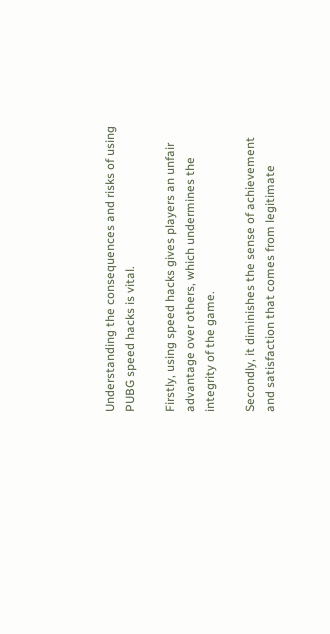Understanding the consequences and risks of using PUBG speed hacks is vital.

Firstly, using speed hacks gives players an unfair advantage over others, which undermines the integrity of the game.

Secondly, it diminishes the sense of achievement and satisfaction that comes from legitimate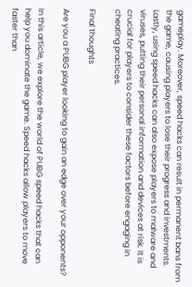gameplay. Moreover, speed hacks can result in permanent bans from the game, causing players to lose their progress and investments. Lastly, using speed hacks can also expose players to malware and viruses, putting their personal information and devices at risk. It is crucial for players to consider these factors before engaging in cheating practices.

Final thoughts

Are you a PUBG player looking to gain an edge over your opponents?

In this article, we explore the world of PUBG speed hacks that can help you dominate the game. Speed hacks allow players to move faster than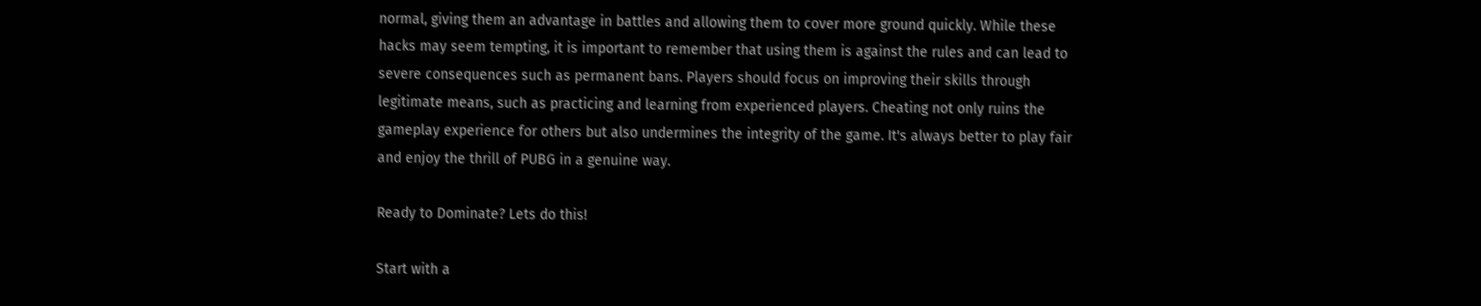normal, giving them an advantage in battles and allowing them to cover more ground quickly. While these hacks may seem tempting, it is important to remember that using them is against the rules and can lead to severe consequences such as permanent bans. Players should focus on improving their skills through legitimate means, such as practicing and learning from experienced players. Cheating not only ruins the gameplay experience for others but also undermines the integrity of the game. It's always better to play fair and enjoy the thrill of PUBG in a genuine way.

Ready to Dominate? Lets do this!

Start with a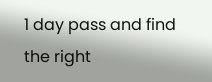1 day pass and find the right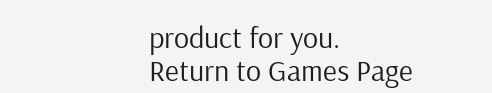product for you.
Return to Games Page